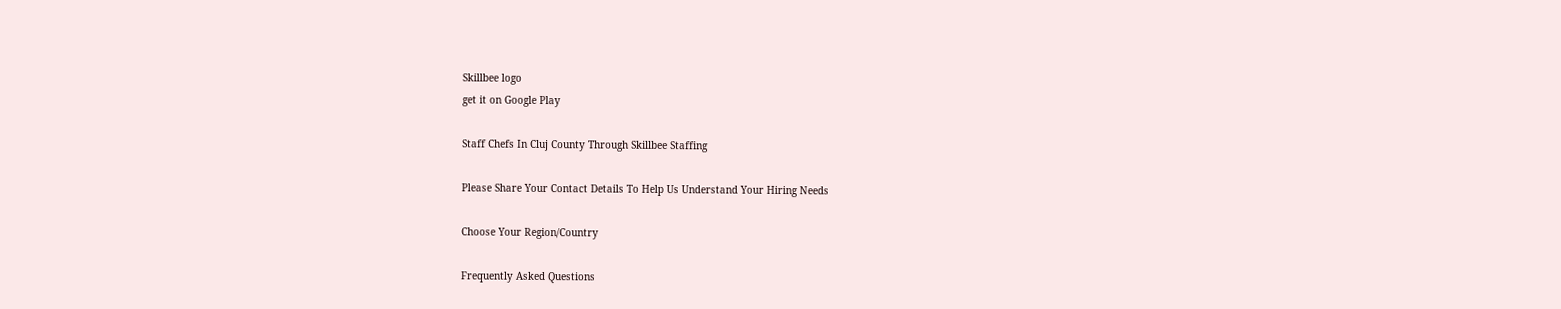Skillbee logo
get it on Google Play

Staff Chefs In Cluj County Through Skillbee Staffing

Please Share Your Contact Details To Help Us Understand Your Hiring Needs

Choose Your Region/Country

Frequently Asked Questions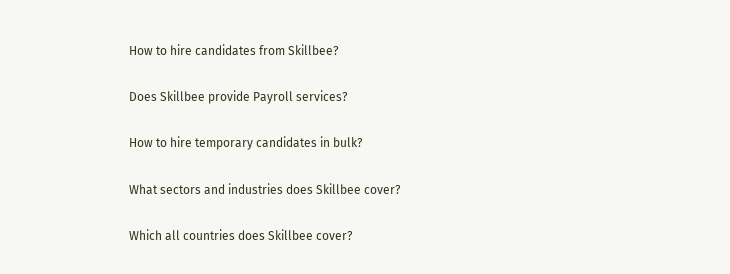How to hire candidates from Skillbee?

Does Skillbee provide Payroll services?

How to hire temporary candidates in bulk?

What sectors and industries does Skillbee cover?

Which all countries does Skillbee cover?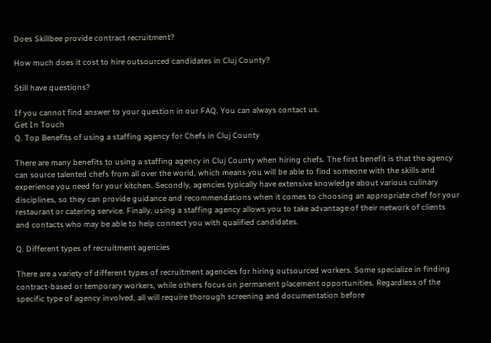Does Skillbee provide contract recruitment?

How much does it cost to hire outsourced candidates in Cluj County?

Still have questions?

If you cannot find answer to your question in our FAQ. You can always contact us.
Get In Touch
Q. Top Benefits of using a staffing agency for Chefs in Cluj County

There are many benefits to using a staffing agency in Cluj County when hiring chefs. The first benefit is that the agency can source talented chefs from all over the world, which means you will be able to find someone with the skills and experience you need for your kitchen. Secondly, agencies typically have extensive knowledge about various culinary disciplines, so they can provide guidance and recommendations when it comes to choosing an appropriate chef for your restaurant or catering service. Finally, using a staffing agency allows you to take advantage of their network of clients and contacts who may be able to help connect you with qualified candidates.

Q. Different types of recruitment agencies

There are a variety of different types of recruitment agencies for hiring outsourced workers. Some specialize in finding contract-based or temporary workers, while others focus on permanent placement opportunities. Regardless of the specific type of agency involved, all will require thorough screening and documentation before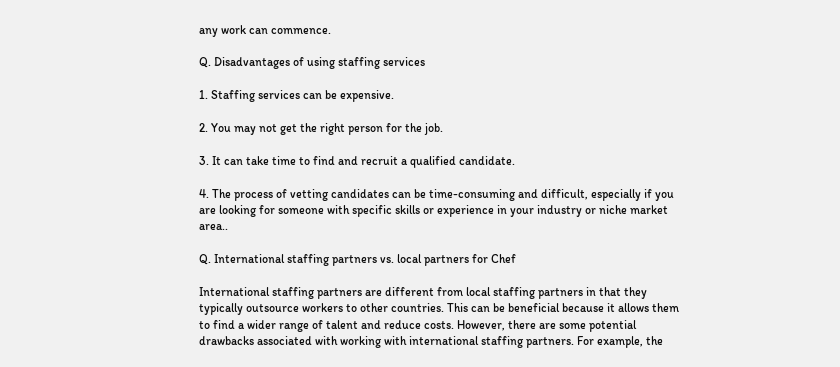any work can commence.

Q. Disadvantages of using staffing services

1. Staffing services can be expensive.

2. You may not get the right person for the job.

3. It can take time to find and recruit a qualified candidate.

4. The process of vetting candidates can be time-consuming and difficult, especially if you are looking for someone with specific skills or experience in your industry or niche market area..

Q. International staffing partners vs. local partners for Chef

International staffing partners are different from local staffing partners in that they typically outsource workers to other countries. This can be beneficial because it allows them to find a wider range of talent and reduce costs. However, there are some potential drawbacks associated with working with international staffing partners. For example, the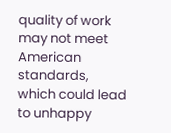quality of work may not meet American standards, which could lead to unhappy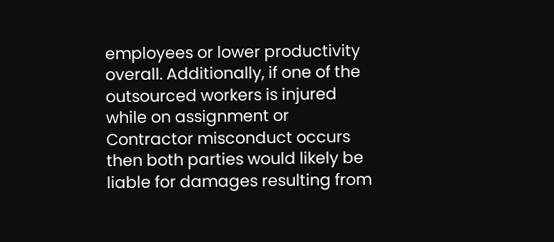employees or lower productivity overall. Additionally, if one of the outsourced workers is injured while on assignment or Contractor misconduct occurs then both parties would likely be liable for damages resulting from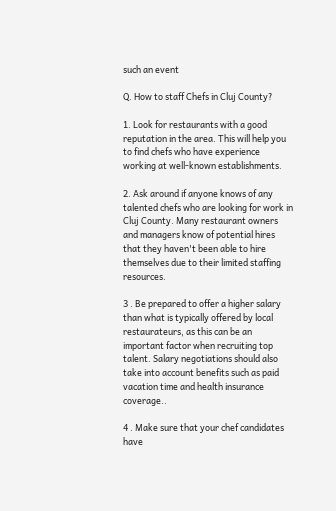such an event

Q. How to staff Chefs in Cluj County?

1. Look for restaurants with a good reputation in the area. This will help you to find chefs who have experience working at well-known establishments.

2. Ask around if anyone knows of any talented chefs who are looking for work in Cluj County. Many restaurant owners and managers know of potential hires that they haven't been able to hire themselves due to their limited staffing resources.

3 . Be prepared to offer a higher salary than what is typically offered by local restaurateurs, as this can be an important factor when recruiting top talent. Salary negotiations should also take into account benefits such as paid vacation time and health insurance coverage..

4 . Make sure that your chef candidates have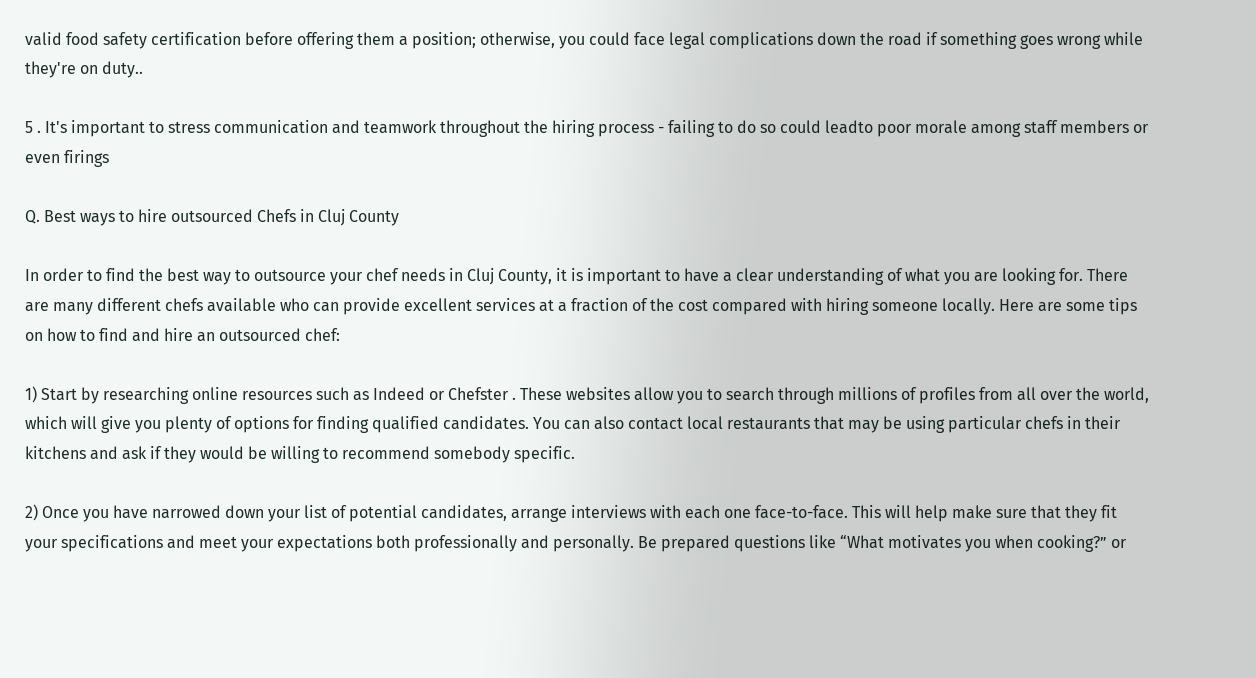valid food safety certification before offering them a position; otherwise, you could face legal complications down the road if something goes wrong while they're on duty..

5 . It's important to stress communication and teamwork throughout the hiring process - failing to do so could leadto poor morale among staff members or even firings

Q. Best ways to hire outsourced Chefs in Cluj County

In order to find the best way to outsource your chef needs in Cluj County, it is important to have a clear understanding of what you are looking for. There are many different chefs available who can provide excellent services at a fraction of the cost compared with hiring someone locally. Here are some tips on how to find and hire an outsourced chef:

1) Start by researching online resources such as Indeed or Chefster . These websites allow you to search through millions of profiles from all over the world, which will give you plenty of options for finding qualified candidates. You can also contact local restaurants that may be using particular chefs in their kitchens and ask if they would be willing to recommend somebody specific.

2) Once you have narrowed down your list of potential candidates, arrange interviews with each one face-to-face. This will help make sure that they fit your specifications and meet your expectations both professionally and personally. Be prepared questions like “What motivates you when cooking?” or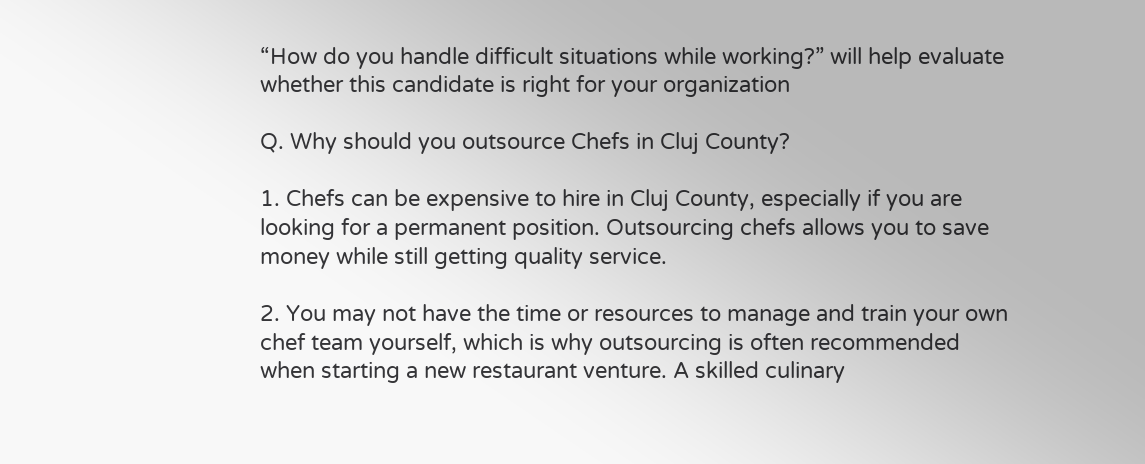“How do you handle difficult situations while working?” will help evaluate whether this candidate is right for your organization

Q. Why should you outsource Chefs in Cluj County?

1. Chefs can be expensive to hire in Cluj County, especially if you are looking for a permanent position. Outsourcing chefs allows you to save money while still getting quality service.

2. You may not have the time or resources to manage and train your own chef team yourself, which is why outsourcing is often recommended when starting a new restaurant venture. A skilled culinary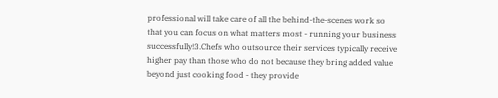professional will take care of all the behind-the-scenes work so that you can focus on what matters most - running your business successfully!3.Chefs who outsource their services typically receive higher pay than those who do not because they bring added value beyond just cooking food - they provide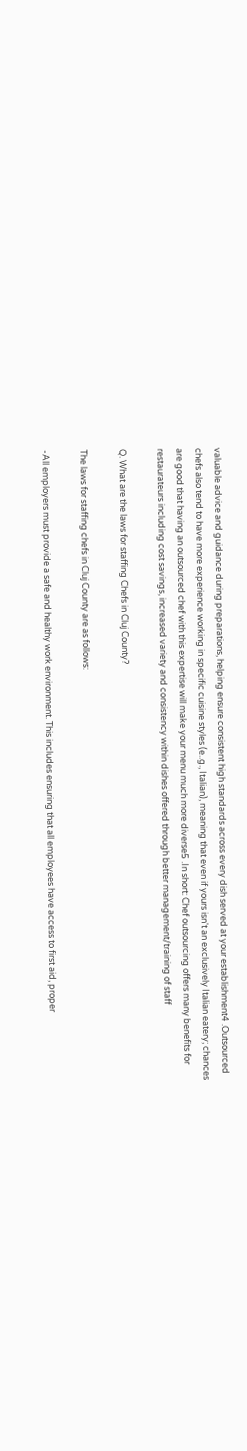valuable advice and guidance during preparations, helping ensure consistent high standards across every dish served at your establishment4 .Outsourced chefs also tend to have more experience working in specific cuisine styles (e..g., Italian), meaning that even if yours isn't an exclusively Italian eatery; chances are good that having an outsourced chef with this expertise will make your menu much more diverse5 .In short: Chef outsourcing offers many benefits for restaurateurs including cost savings, increased variety and consistency within dishes offered through better management/training of staff

Q. What are the laws for staffing Chefs in Cluj County?

The laws for staffing chefs in Cluj County are as follows:

-All employers must provide a safe and healthy work environment. This includes ensuring that all employees have access to first aid, proper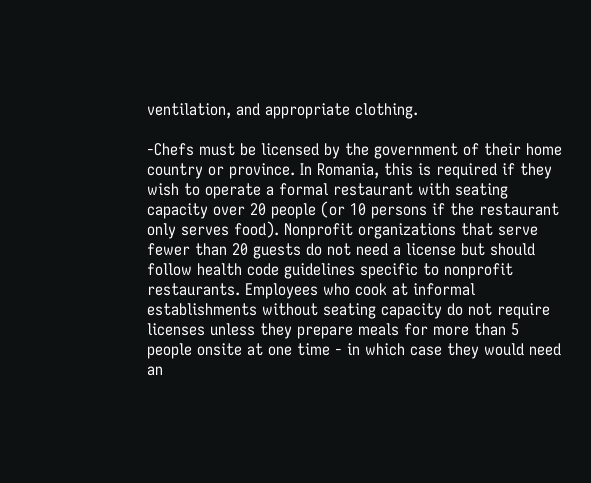ventilation, and appropriate clothing.

-Chefs must be licensed by the government of their home country or province. In Romania, this is required if they wish to operate a formal restaurant with seating capacity over 20 people (or 10 persons if the restaurant only serves food). Nonprofit organizations that serve fewer than 20 guests do not need a license but should follow health code guidelines specific to nonprofit restaurants. Employees who cook at informal establishments without seating capacity do not require licenses unless they prepare meals for more than 5 people onsite at one time - in which case they would need an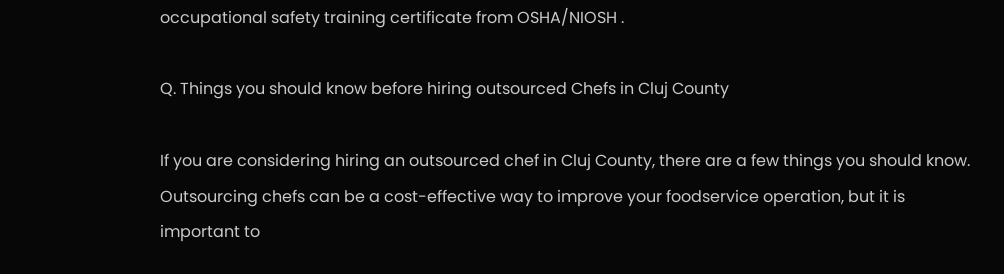occupational safety training certificate from OSHA/NIOSH .

Q. Things you should know before hiring outsourced Chefs in Cluj County

If you are considering hiring an outsourced chef in Cluj County, there are a few things you should know. Outsourcing chefs can be a cost-effective way to improve your foodservice operation, but it is important to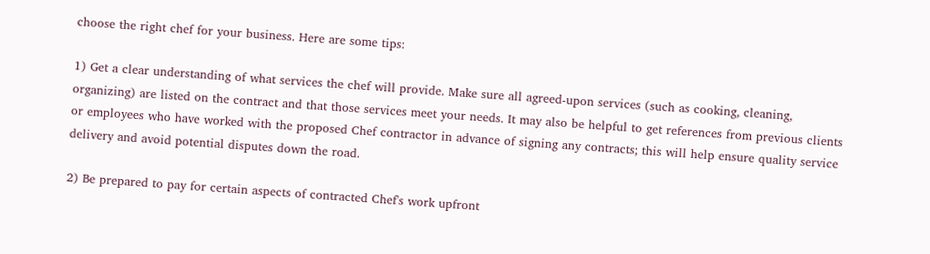choose the right chef for your business. Here are some tips:

1) Get a clear understanding of what services the chef will provide. Make sure all agreed-upon services (such as cooking, cleaning, organizing) are listed on the contract and that those services meet your needs. It may also be helpful to get references from previous clients or employees who have worked with the proposed Chef contractor in advance of signing any contracts; this will help ensure quality service delivery and avoid potential disputes down the road.

2) Be prepared to pay for certain aspects of contracted Chef's work upfront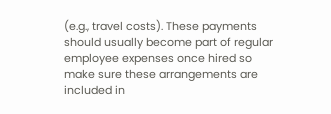(e.g., travel costs). These payments should usually become part of regular employee expenses once hired so make sure these arrangements are included in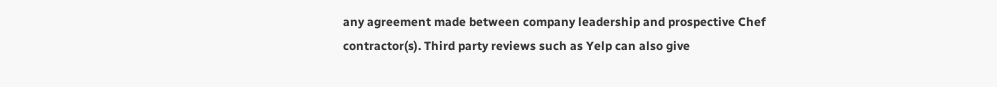any agreement made between company leadership and prospective Chef contractor(s). Third party reviews such as Yelp can also give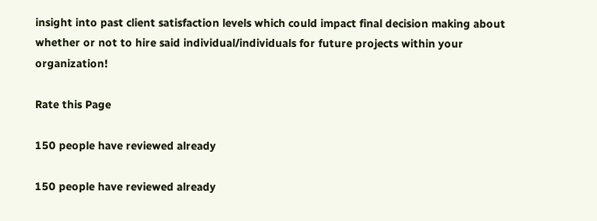insight into past client satisfaction levels which could impact final decision making about whether or not to hire said individual/individuals for future projects within your organization!

Rate this Page

150 people have reviewed already

150 people have reviewed already